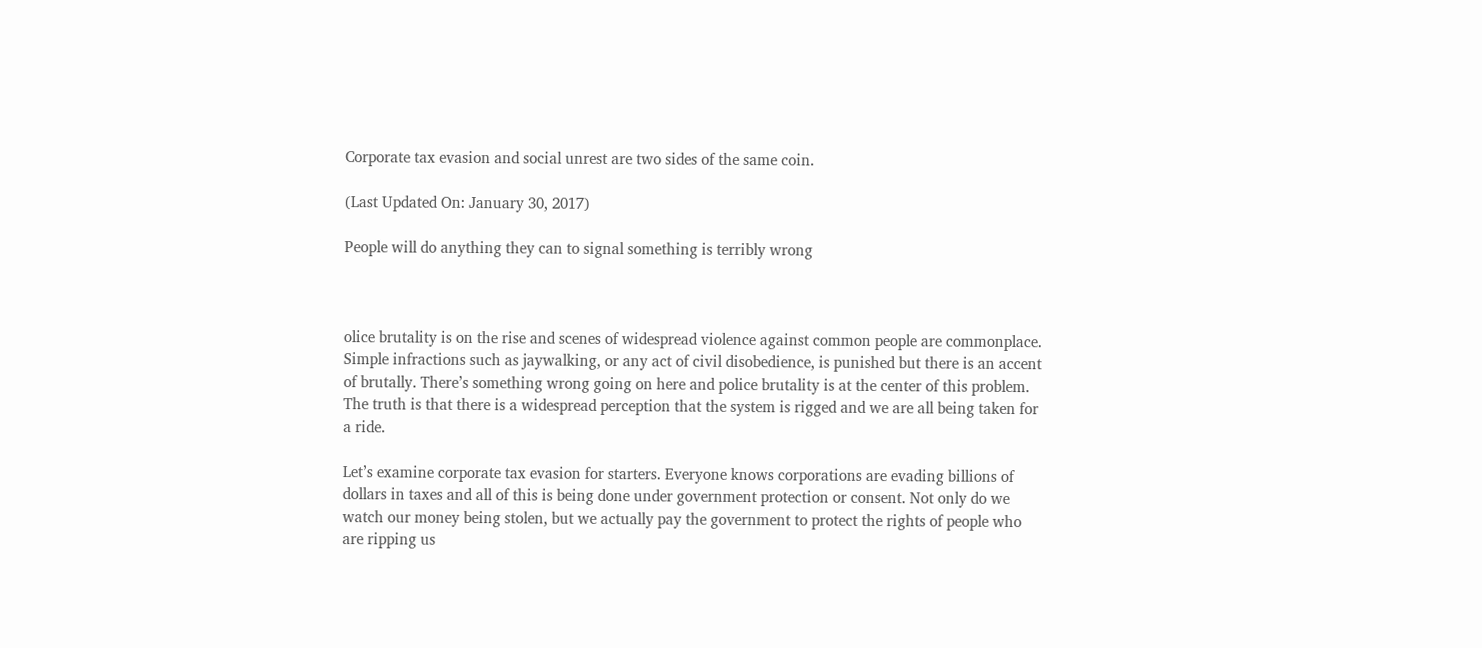Corporate tax evasion and social unrest are two sides of the same coin.

(Last Updated On: January 30, 2017)

People will do anything they can to signal something is terribly wrong



olice brutality is on the rise and scenes of widespread violence against common people are commonplace. Simple infractions such as jaywalking, or any act of civil disobedience, is punished but there is an accent of brutally. There’s something wrong going on here and police brutality is at the center of this problem. The truth is that there is a widespread perception that the system is rigged and we are all being taken for a ride.

Let’s examine corporate tax evasion for starters. Everyone knows corporations are evading billions of dollars in taxes and all of this is being done under government protection or consent. Not only do we watch our money being stolen, but we actually pay the government to protect the rights of people who are ripping us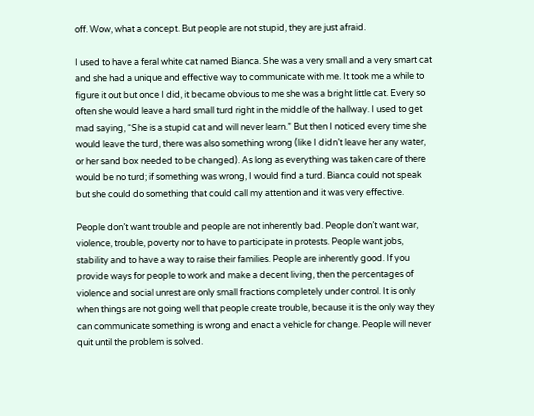off. Wow, what a concept. But people are not stupid, they are just afraid.

I used to have a feral white cat named Bianca. She was a very small and a very smart cat and she had a unique and effective way to communicate with me. It took me a while to figure it out but once I did, it became obvious to me she was a bright little cat. Every so often she would leave a hard small turd right in the middle of the hallway. I used to get mad saying, “She is a stupid cat and will never learn.” But then I noticed every time she would leave the turd, there was also something wrong (like I didn’t leave her any water, or her sand box needed to be changed). As long as everything was taken care of there would be no turd; if something was wrong, I would find a turd. Bianca could not speak but she could do something that could call my attention and it was very effective.

People don’t want trouble and people are not inherently bad. People don’t want war, violence, trouble, poverty nor to have to participate in protests. People want jobs, stability and to have a way to raise their families. People are inherently good. If you provide ways for people to work and make a decent living, then the percentages of violence and social unrest are only small fractions completely under control. It is only when things are not going well that people create trouble, because it is the only way they can communicate something is wrong and enact a vehicle for change. People will never quit until the problem is solved.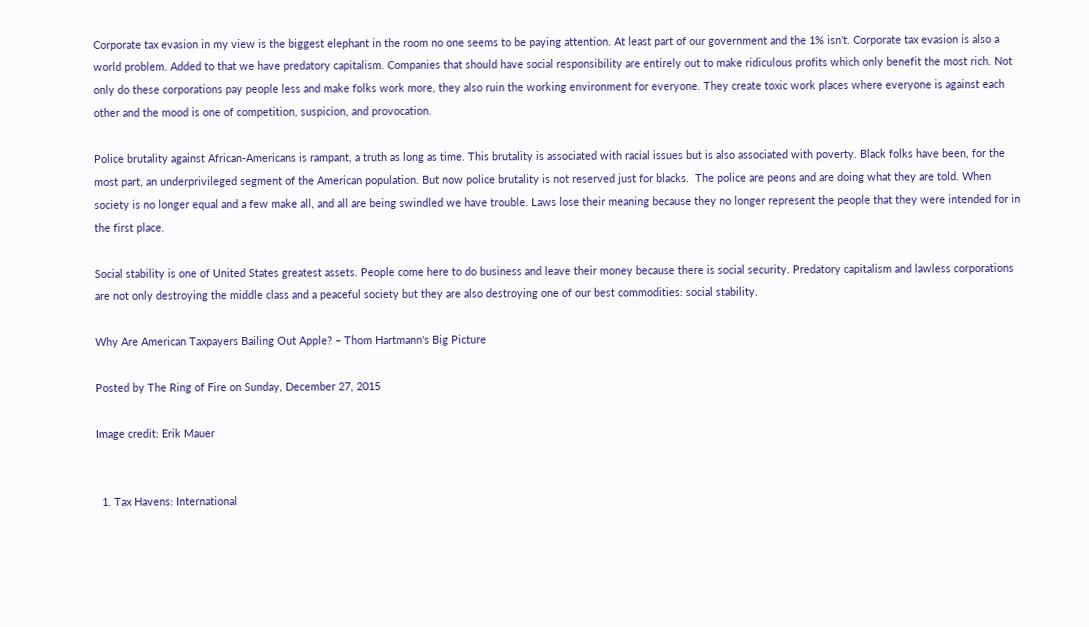Corporate tax evasion in my view is the biggest elephant in the room no one seems to be paying attention. At least part of our government and the 1% isn’t. Corporate tax evasion is also a world problem. Added to that we have predatory capitalism. Companies that should have social responsibility are entirely out to make ridiculous profits which only benefit the most rich. Not only do these corporations pay people less and make folks work more, they also ruin the working environment for everyone. They create toxic work places where everyone is against each other and the mood is one of competition, suspicion, and provocation.

Police brutality against African-Americans is rampant, a truth as long as time. This brutality is associated with racial issues but is also associated with poverty. Black folks have been, for the most part, an underprivileged segment of the American population. But now police brutality is not reserved just for blacks.  The police are peons and are doing what they are told. When society is no longer equal and a few make all, and all are being swindled we have trouble. Laws lose their meaning because they no longer represent the people that they were intended for in the first place.

Social stability is one of United States greatest assets. People come here to do business and leave their money because there is social security. Predatory capitalism and lawless corporations are not only destroying the middle class and a peaceful society but they are also destroying one of our best commodities: social stability.

Why Are American Taxpayers Bailing Out Apple? – Thom Hartmann's Big Picture

Posted by The Ring of Fire on Sunday, December 27, 2015

Image credit: Erik Mauer


  1. Tax Havens: International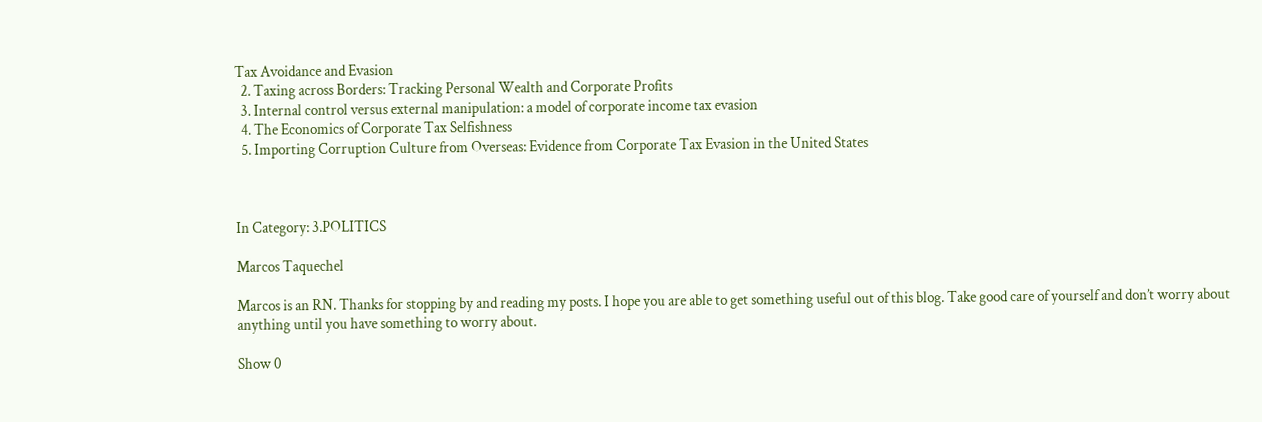Tax Avoidance and Evasion
  2. Taxing across Borders: Tracking Personal Wealth and Corporate Profits
  3. Internal control versus external manipulation: a model of corporate income tax evasion
  4. The Economics of Corporate Tax Selfishness
  5. Importing Corruption Culture from Overseas: Evidence from Corporate Tax Evasion in the United States



In Category: 3.POLITICS

Marcos Taquechel

Marcos is an RN. Thanks for stopping by and reading my posts. I hope you are able to get something useful out of this blog. Take good care of yourself and don’t worry about anything until you have something to worry about.

Show 0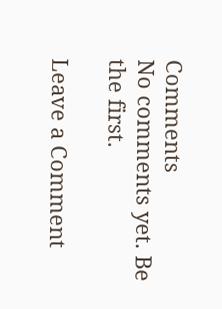Comments
No comments yet. Be the first.

Leave a Comment